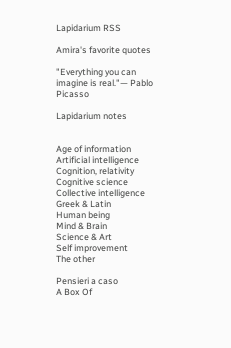Lapidarium RSS

Amira's favorite quotes

"Everything you can imagine is real."— Pablo Picasso

Lapidarium notes


Age of information
Artificial intelligence
Cognition, relativity
Cognitive science
Collective intelligence
Greek & Latin
Human being
Mind & Brain
Science & Art
Self improvement
The other

Pensieri a caso
A Box Of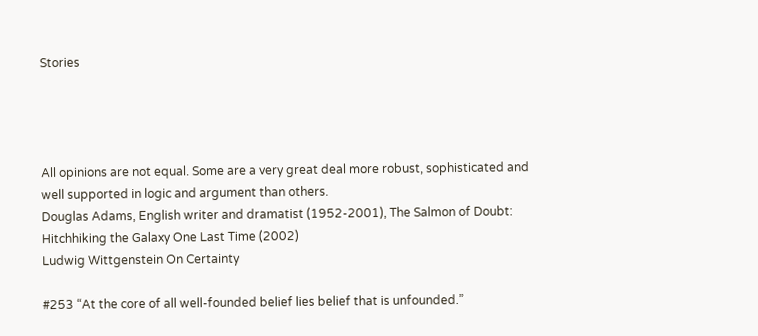Stories




All opinions are not equal. Some are a very great deal more robust, sophisticated and well supported in logic and argument than others.
Douglas Adams, English writer and dramatist (1952-2001), The Salmon of Doubt: Hitchhiking the Galaxy One Last Time (2002)
Ludwig Wittgenstein On Certainty

#253 “At the core of all well-founded belief lies belief that is unfounded.”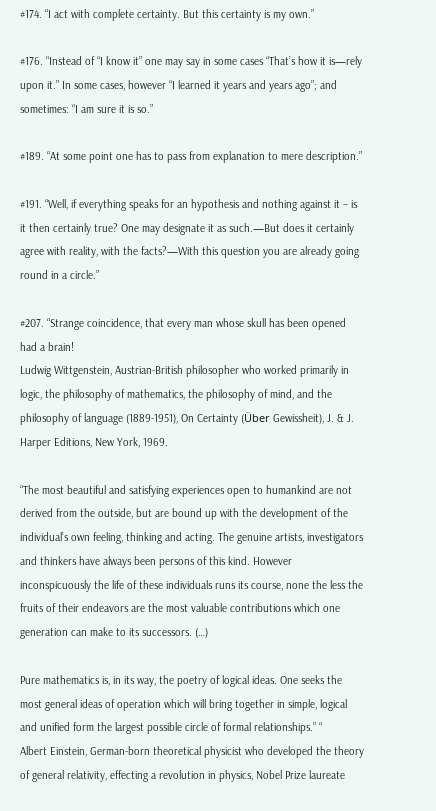#174. “I act with complete certainty. But this certainty is my own.”

#176. “Instead of “I know it” one may say in some cases “That’s how it is—rely upon it.” In some cases, however “I learned it years and years ago”; and sometimes: “I am sure it is so.”

#189. “At some point one has to pass from explanation to mere description.”

#191. “Well, if everything speaks for an hypothesis and nothing against it – is it then certainly true? One may designate it as such.—But does it certainly agree with reality, with the facts?—With this question you are already going round in a circle.”

#207. “Strange coincidence, that every man whose skull has been opened had a brain!
Ludwig Wittgenstein, Austrian-British philosopher who worked primarily in logic, the philosophy of mathematics, the philosophy of mind, and the philosophy of language (1889-1951), On Certainty (Über Gewissheit), J. & J. Harper Editions, New York, 1969.

“The most beautiful and satisfying experiences open to humankind are not derived from the outside, but are bound up with the development of the individual’s own feeling, thinking and acting. The genuine artists, investigators and thinkers have always been persons of this kind. However inconspicuously the life of these individuals runs its course, none the less the fruits of their endeavors are the most valuable contributions which one generation can make to its successors. (…)

Pure mathematics is, in its way, the poetry of logical ideas. One seeks the most general ideas of operation which will bring together in simple, logical and unified form the largest possible circle of formal relationships.” “
Albert Einstein, German-born theoretical physicist who developed the theory of general relativity, effecting a revolution in physics, Nobel Prize laureate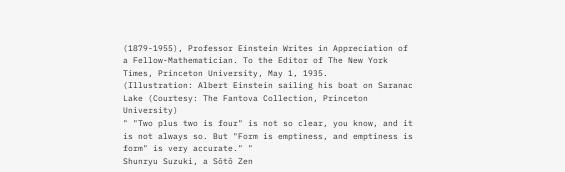(1879-1955), Professor Einstein Writes in Appreciation of a Fellow-Mathematician. To the Editor of The New York Times, Princeton University, May 1, 1935.
(Illustration: Albert Einstein sailing his boat on Saranac Lake (Courtesy: The Fantova Collection, Princeton University)
" "Two plus two is four" is not so clear, you know, and it is not always so. But "Form is emptiness, and emptiness is form" is very accurate." "
Shunryu Suzuki, a Sōtō Zen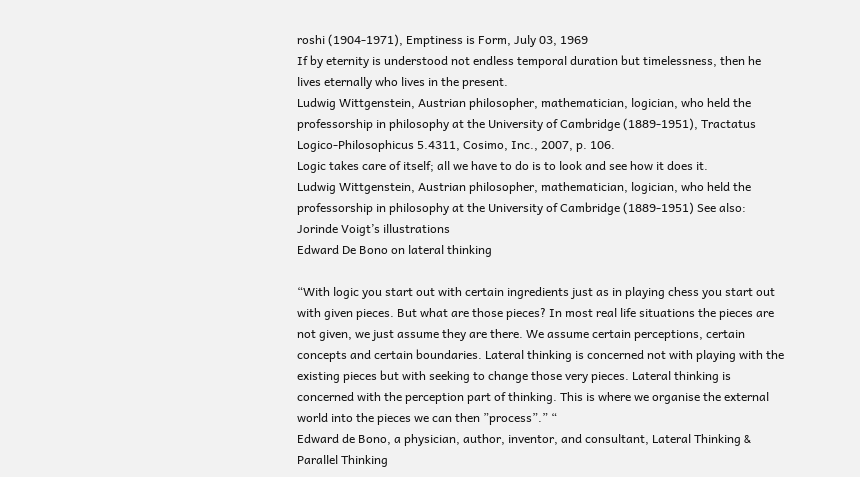roshi (1904-1971), Emptiness is Form, July 03, 1969
If by eternity is understood not endless temporal duration but timelessness, then he lives eternally who lives in the present.
Ludwig Wittgenstein, Austrian philosopher, mathematician, logician, who held the professorship in philosophy at the University of Cambridge (1889-1951), Tractatus Logico-Philosophicus 5.4311, Cosimo, Inc., 2007, p. 106.
Logic takes care of itself; all we have to do is to look and see how it does it.
Ludwig Wittgenstein, Austrian philosopher, mathematician, logician, who held the professorship in philosophy at the University of Cambridge (1889-1951) See also: Jorinde Voigt’s illustrations
Edward De Bono on lateral thinking

“With logic you start out with certain ingredients just as in playing chess you start out with given pieces. But what are those pieces? In most real life situations the pieces are not given, we just assume they are there. We assume certain perceptions, certain concepts and certain boundaries. Lateral thinking is concerned not with playing with the existing pieces but with seeking to change those very pieces. Lateral thinking is concerned with the perception part of thinking. This is where we organise the external world into the pieces we can then ”process”.” “
Edward de Bono, a physician, author, inventor, and consultant, Lateral Thinking & Parallel Thinking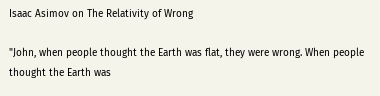Isaac Asimov on The Relativity of Wrong

"John, when people thought the Earth was flat, they were wrong. When people thought the Earth was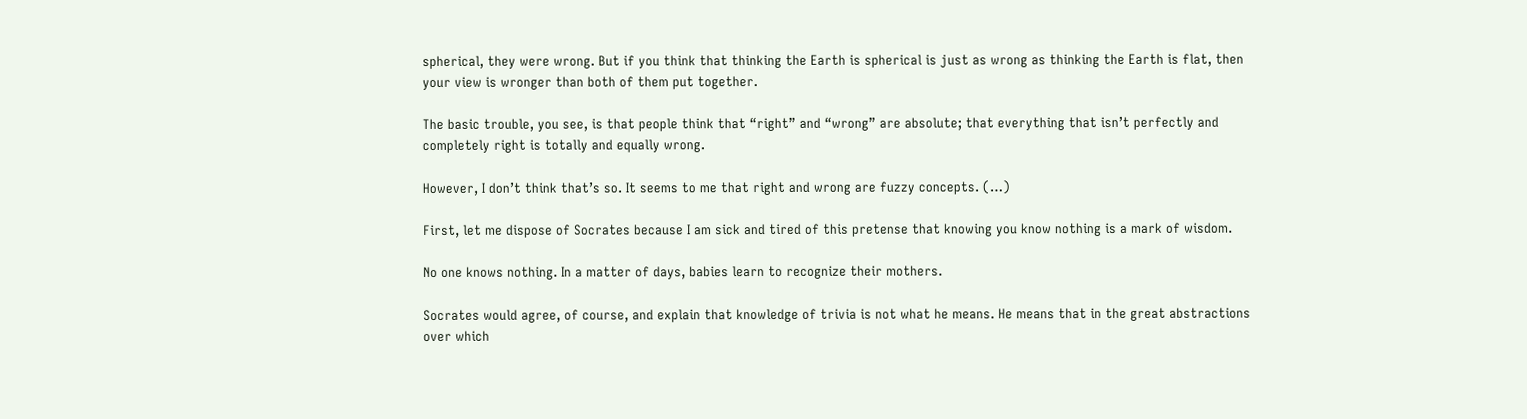spherical, they were wrong. But if you think that thinking the Earth is spherical is just as wrong as thinking the Earth is flat, then your view is wronger than both of them put together.

The basic trouble, you see, is that people think that “right” and “wrong” are absolute; that everything that isn’t perfectly and completely right is totally and equally wrong.

However, I don’t think that’s so. It seems to me that right and wrong are fuzzy concepts. (…)

First, let me dispose of Socrates because I am sick and tired of this pretense that knowing you know nothing is a mark of wisdom.

No one knows nothing. In a matter of days, babies learn to recognize their mothers.

Socrates would agree, of course, and explain that knowledge of trivia is not what he means. He means that in the great abstractions over which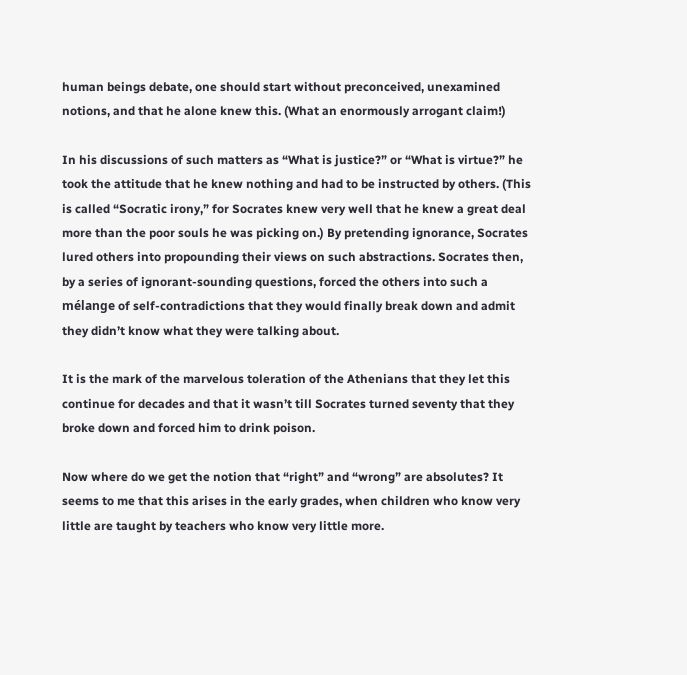human beings debate, one should start without preconceived, unexamined notions, and that he alone knew this. (What an enormously arrogant claim!)

In his discussions of such matters as “What is justice?” or “What is virtue?” he took the attitude that he knew nothing and had to be instructed by others. (This is called “Socratic irony,” for Socrates knew very well that he knew a great deal more than the poor souls he was picking on.) By pretending ignorance, Socrates lured others into propounding their views on such abstractions. Socrates then, by a series of ignorant-sounding questions, forced the others into such a mélange of self-contradictions that they would finally break down and admit they didn’t know what they were talking about.

It is the mark of the marvelous toleration of the Athenians that they let this continue for decades and that it wasn’t till Socrates turned seventy that they broke down and forced him to drink poison.

Now where do we get the notion that “right” and “wrong” are absolutes? It seems to me that this arises in the early grades, when children who know very little are taught by teachers who know very little more.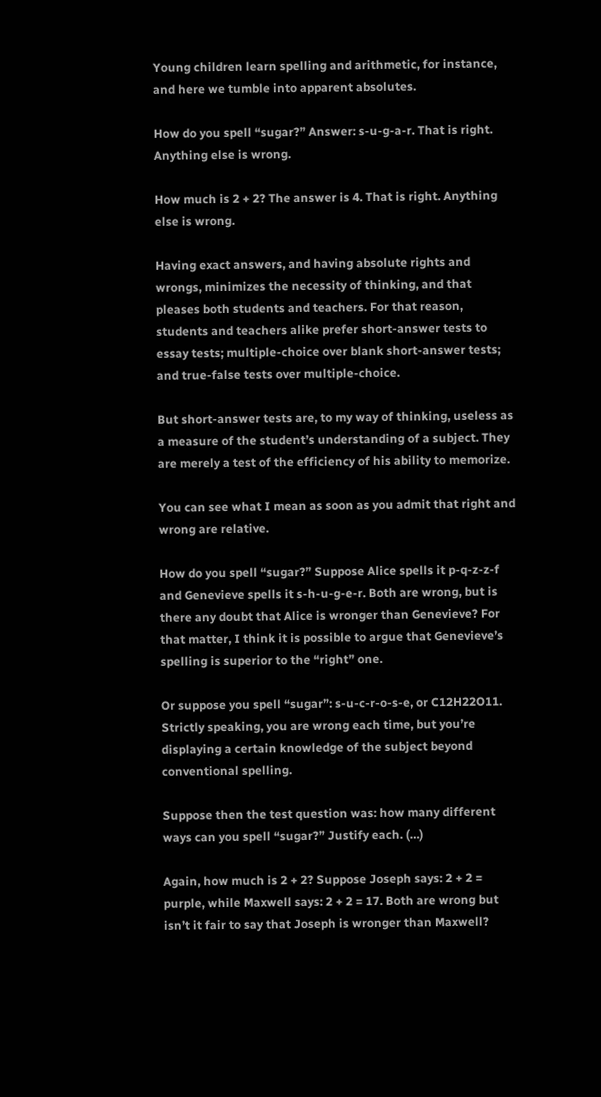Young children learn spelling and arithmetic, for instance, and here we tumble into apparent absolutes.

How do you spell “sugar?” Answer: s-u-g-a-r. That is right. Anything else is wrong.

How much is 2 + 2? The answer is 4. That is right. Anything else is wrong.

Having exact answers, and having absolute rights and wrongs, minimizes the necessity of thinking, and that pleases both students and teachers. For that reason, students and teachers alike prefer short-answer tests to essay tests; multiple-choice over blank short-answer tests; and true-false tests over multiple-choice.

But short-answer tests are, to my way of thinking, useless as a measure of the student’s understanding of a subject. They are merely a test of the efficiency of his ability to memorize.

You can see what I mean as soon as you admit that right and wrong are relative.

How do you spell “sugar?” Suppose Alice spells it p-q-z-z-f and Genevieve spells it s-h-u-g-e-r. Both are wrong, but is there any doubt that Alice is wronger than Genevieve? For that matter, I think it is possible to argue that Genevieve’s spelling is superior to the “right” one.

Or suppose you spell “sugar”: s-u-c-r-o-s-e, or C12H22O11. Strictly speaking, you are wrong each time, but you’re displaying a certain knowledge of the subject beyond conventional spelling.

Suppose then the test question was: how many different ways can you spell “sugar?” Justify each. (…)

Again, how much is 2 + 2? Suppose Joseph says: 2 + 2 = purple, while Maxwell says: 2 + 2 = 17. Both are wrong but isn’t it fair to say that Joseph is wronger than Maxwell?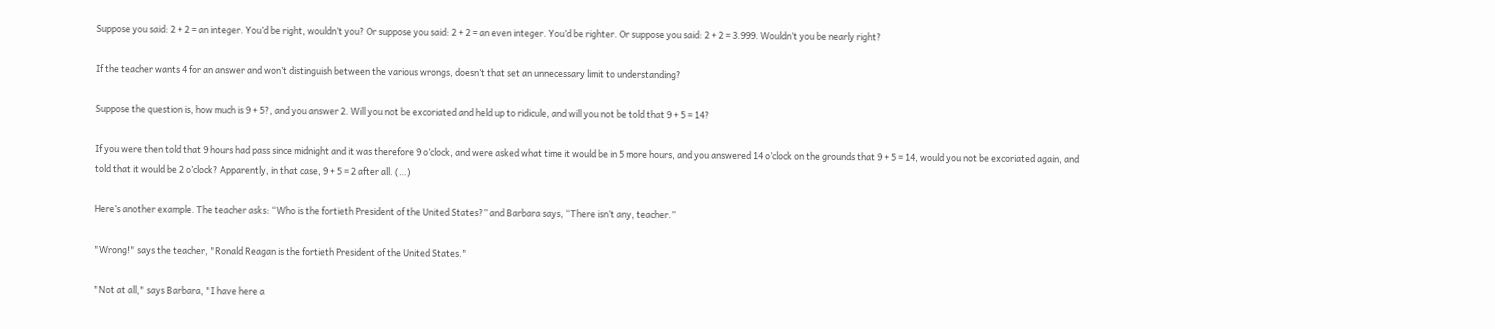Suppose you said: 2 + 2 = an integer. You’d be right, wouldn’t you? Or suppose you said: 2 + 2 = an even integer. You’d be righter. Or suppose you said: 2 + 2 = 3.999. Wouldn’t you be nearly right?

If the teacher wants 4 for an answer and won’t distinguish between the various wrongs, doesn’t that set an unnecessary limit to understanding?

Suppose the question is, how much is 9 + 5?, and you answer 2. Will you not be excoriated and held up to ridicule, and will you not be told that 9 + 5 = 14?

If you were then told that 9 hours had pass since midnight and it was therefore 9 o’clock, and were asked what time it would be in 5 more hours, and you answered 14 o’clock on the grounds that 9 + 5 = 14, would you not be excoriated again, and told that it would be 2 o’clock? Apparently, in that case, 9 + 5 = 2 after all. (…)

Here’s another example. The teacher asks: “Who is the fortieth President of the United States?” and Barbara says, “There isn’t any, teacher.”

"Wrong!" says the teacher, "Ronald Reagan is the fortieth President of the United States."

"Not at all," says Barbara, "I have here a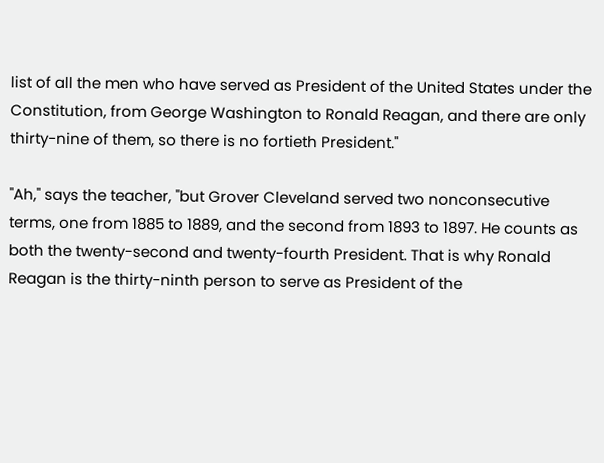list of all the men who have served as President of the United States under the Constitution, from George Washington to Ronald Reagan, and there are only thirty-nine of them, so there is no fortieth President."

"Ah," says the teacher, "but Grover Cleveland served two nonconsecutive terms, one from 1885 to 1889, and the second from 1893 to 1897. He counts as both the twenty-second and twenty-fourth President. That is why Ronald Reagan is the thirty-ninth person to serve as President of the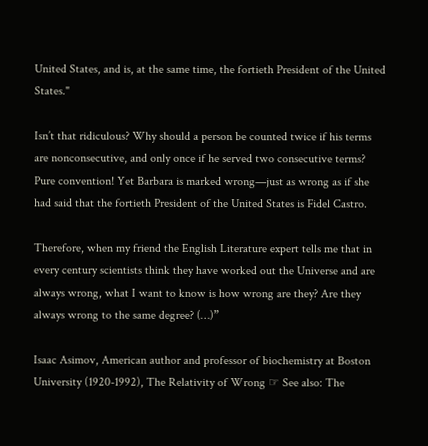United States, and is, at the same time, the fortieth President of the United States."

Isn’t that ridiculous? Why should a person be counted twice if his terms are nonconsecutive, and only once if he served two consecutive terms? Pure convention! Yet Barbara is marked wrong—just as wrong as if she had said that the fortieth President of the United States is Fidel Castro.

Therefore, when my friend the English Literature expert tells me that in every century scientists think they have worked out the Universe and are always wrong, what I want to know is how wrong are they? Are they always wrong to the same degree? (…)”

Isaac Asimov, American author and professor of biochemistry at Boston University (1920-1992), The Relativity of Wrong ☞ See also: The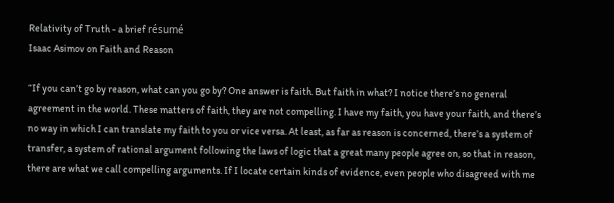Relativity of Truth - a brief résumé
Isaac Asimov on Faith and Reason

“If you can’t go by reason, what can you go by? One answer is faith. But faith in what? I notice there’s no general agreement in the world. These matters of faith, they are not compelling. I have my faith, you have your faith, and there’s no way in which I can translate my faith to you or vice versa. At least, as far as reason is concerned, there’s a system of transfer, a system of rational argument following the laws of logic that a great many people agree on, so that in reason, there are what we call compelling arguments. If I locate certain kinds of evidence, even people who disagreed with me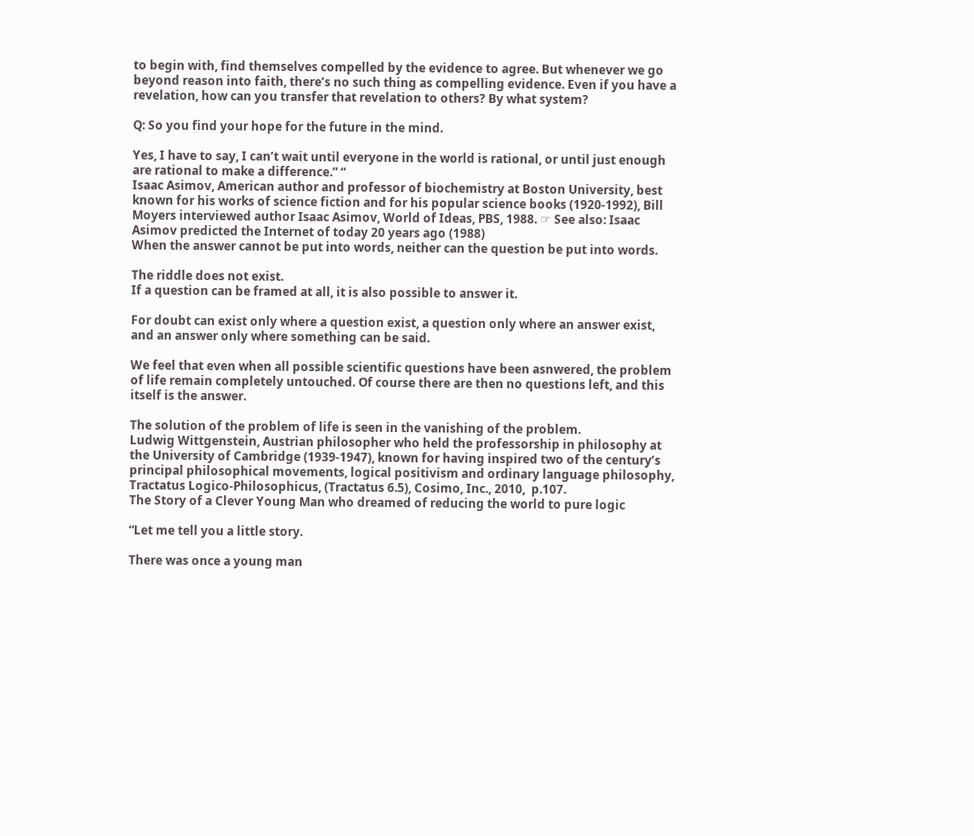to begin with, find themselves compelled by the evidence to agree. But whenever we go beyond reason into faith, there’s no such thing as compelling evidence. Even if you have a revelation, how can you transfer that revelation to others? By what system?

Q: So you find your hope for the future in the mind.

Yes, I have to say, I can’t wait until everyone in the world is rational, or until just enough are rational to make a difference.” “
Isaac Asimov, American author and professor of biochemistry at Boston University, best known for his works of science fiction and for his popular science books (1920-1992), Bill Moyers interviewed author Isaac Asimov, World of Ideas, PBS, 1988. ☞ See also: Isaac Asimov predicted the Internet of today 20 years ago (1988)
When the answer cannot be put into words, neither can the question be put into words.

The riddle does not exist.
If a question can be framed at all, it is also possible to answer it.

For doubt can exist only where a question exist, a question only where an answer exist, and an answer only where something can be said.

We feel that even when all possible scientific questions have been asnwered, the problem of life remain completely untouched. Of course there are then no questions left, and this itself is the answer.

The solution of the problem of life is seen in the vanishing of the problem.
Ludwig Wittgenstein, Austrian philosopher who held the professorship in philosophy at the University of Cambridge (1939-1947), known for having inspired two of the century’s principal philosophical movements, logical positivism and ordinary language philosophy, Tractatus Logico-Philosophicus, (Tractatus 6.5), Cosimo, Inc., 2010,  p.107.
The Story of a Clever Young Man who dreamed of reducing the world to pure logic

“Let me tell you a little story.

There was once a young man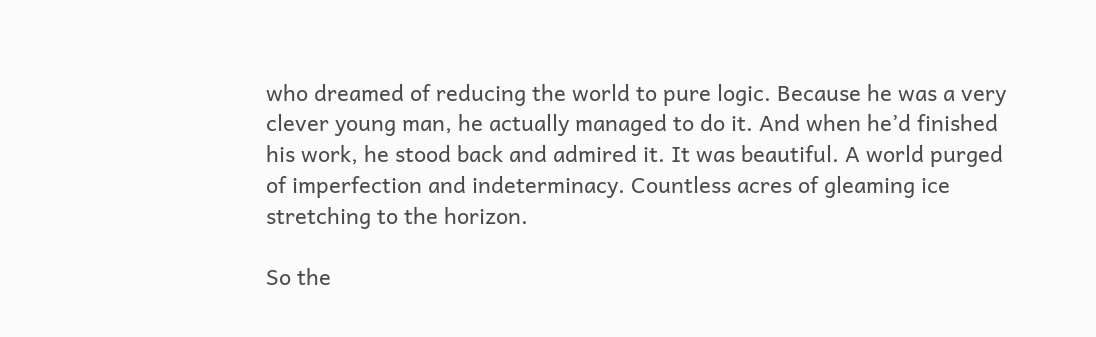who dreamed of reducing the world to pure logic. Because he was a very clever young man, he actually managed to do it. And when he’d finished his work, he stood back and admired it. It was beautiful. A world purged of imperfection and indeterminacy. Countless acres of gleaming ice stretching to the horizon.

So the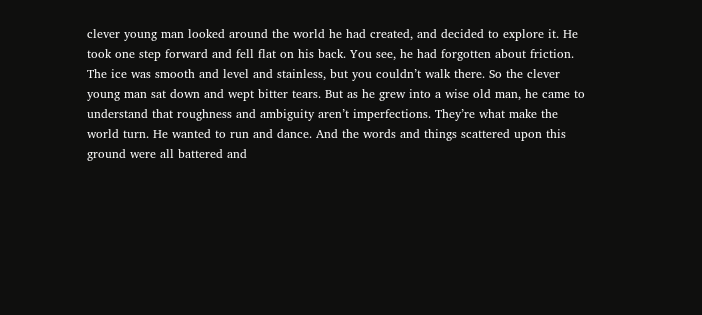clever young man looked around the world he had created, and decided to explore it. He took one step forward and fell flat on his back. You see, he had forgotten about friction. The ice was smooth and level and stainless, but you couldn’t walk there. So the clever young man sat down and wept bitter tears. But as he grew into a wise old man, he came to understand that roughness and ambiguity aren’t imperfections. They’re what make the world turn. He wanted to run and dance. And the words and things scattered upon this ground were all battered and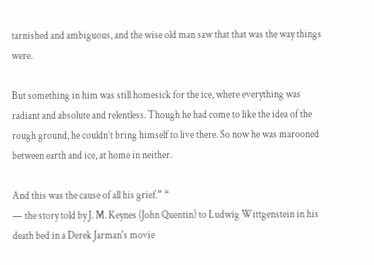tarnished and ambiguous, and the wise old man saw that that was the way things were.

But something in him was still homesick for the ice, where everything was radiant and absolute and relentless. Though he had come to like the idea of the rough ground, he couldn’t bring himself to live there. So now he was marooned between earth and ice, at home in neither.

And this was the cause of all his grief.” “
— the story told by J. M. Keynes (John Quentin) to Ludwig Wittgenstein in his death bed in a Derek Jarman's movie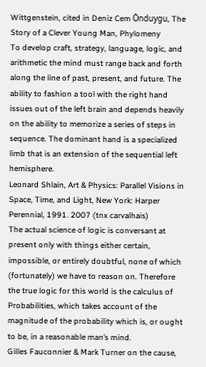Wittgenstein, cited in Deniz Cem Önduygu, The Story of a Clever Young Man, Phylomeny
To develop craft, strategy, language, logic, and arithmetic the mind must range back and forth along the line of past, present, and future. The ability to fashion a tool with the right hand issues out of the left brain and depends heavily on the ability to memorize a series of steps in sequence. The dominant hand is a specialized limb that is an extension of the sequential left hemisphere.
Leonard Shlain, Art & Physics: Parallel Visions in Space, Time, and Light, New York: Harper Perennial, 1991. 2007 (tnx carvalhais)
The actual science of logic is conversant at present only with things either certain, impossible, or entirely doubtful, none of which (fortunately) we have to reason on. Therefore the true logic for this world is the calculus of Probabilities, which takes account of the magnitude of the probability which is, or ought to be, in a reasonable man’s mind.
Gilles Fauconnier & Mark Turner on the cause,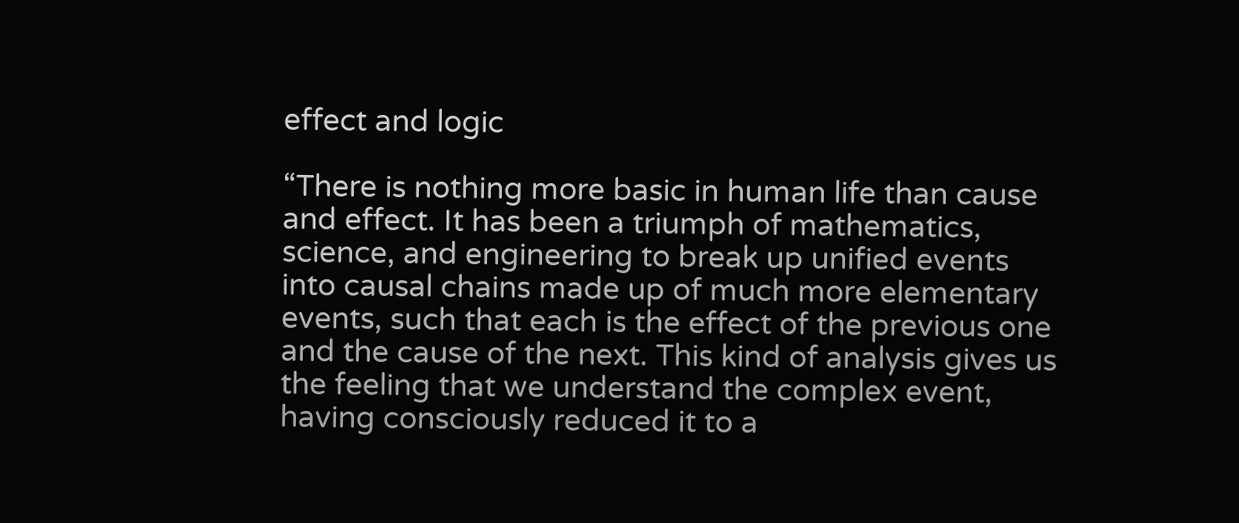effect and logic

“There is nothing more basic in human life than cause and effect. It has been a triumph of mathematics, science, and engineering to break up unified events into causal chains made up of much more elementary events, such that each is the effect of the previous one and the cause of the next. This kind of analysis gives us the feeling that we understand the complex event, having consciously reduced it to a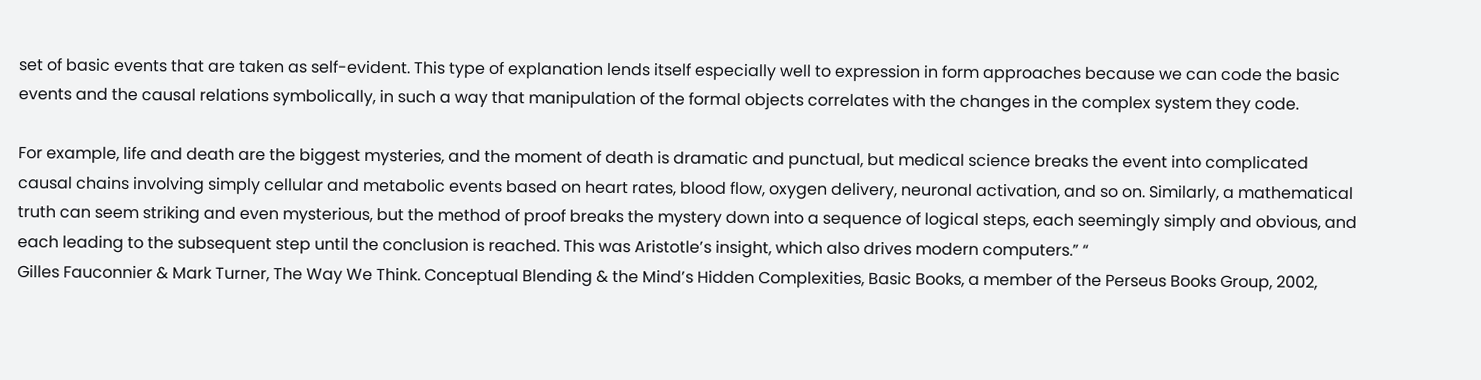set of basic events that are taken as self-evident. This type of explanation lends itself especially well to expression in form approaches because we can code the basic events and the causal relations symbolically, in such a way that manipulation of the formal objects correlates with the changes in the complex system they code.

For example, life and death are the biggest mysteries, and the moment of death is dramatic and punctual, but medical science breaks the event into complicated causal chains involving simply cellular and metabolic events based on heart rates, blood flow, oxygen delivery, neuronal activation, and so on. Similarly, a mathematical truth can seem striking and even mysterious, but the method of proof breaks the mystery down into a sequence of logical steps, each seemingly simply and obvious, and each leading to the subsequent step until the conclusion is reached. This was Aristotle’s insight, which also drives modern computers.” “
Gilles Fauconnier & Mark Turner, The Way We Think. Conceptual Blending & the Mind’s Hidden Complexities, Basic Books, a member of the Perseus Books Group, 2002,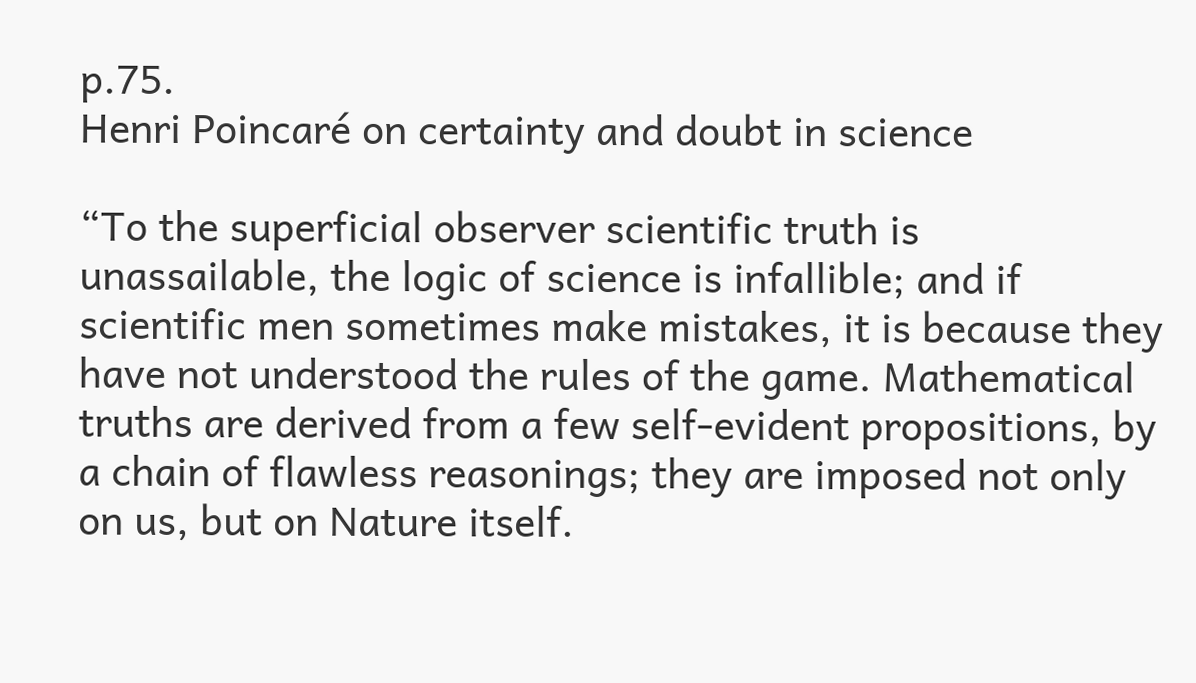p.75.
Henri Poincaré on certainty and doubt in science

“To the superficial observer scientific truth is unassailable, the logic of science is infallible; and if scientific men sometimes make mistakes, it is because they have not understood the rules of the game. Mathematical truths are derived from a few self-evident propositions, by a chain of flawless reasonings; they are imposed not only on us, but on Nature itself.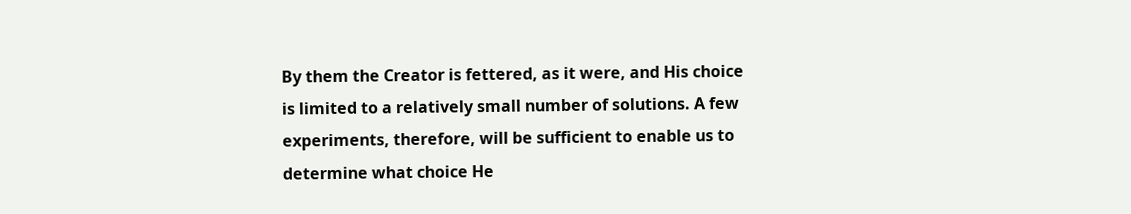By them the Creator is fettered, as it were, and His choice is limited to a relatively small number of solutions. A few experiments, therefore, will be sufficient to enable us to determine what choice He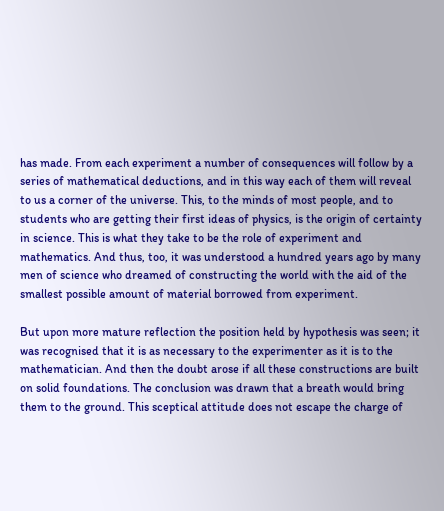has made. From each experiment a number of consequences will follow by a series of mathematical deductions, and in this way each of them will reveal to us a corner of the universe. This, to the minds of most people, and to students who are getting their first ideas of physics, is the origin of certainty in science. This is what they take to be the role of experiment and mathematics. And thus, too, it was understood a hundred years ago by many men of science who dreamed of constructing the world with the aid of the smallest possible amount of material borrowed from experiment.

But upon more mature reflection the position held by hypothesis was seen; it was recognised that it is as necessary to the experimenter as it is to the mathematician. And then the doubt arose if all these constructions are built on solid foundations. The conclusion was drawn that a breath would bring them to the ground. This sceptical attitude does not escape the charge of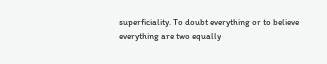superficiality. To doubt everything or to believe everything are two equally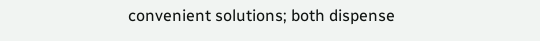convenient solutions; both dispense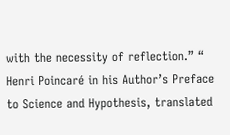with the necessity of reflection.” “
Henri Poincaré in his Author’s Preface to Science and Hypothesis, translated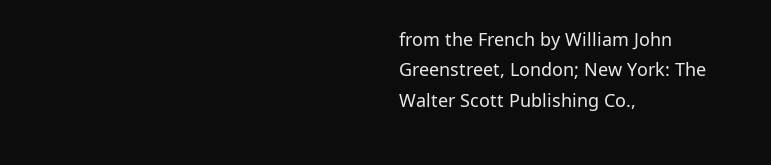from the French by William John Greenstreet, London; New York: The Walter Scott Publishing Co.,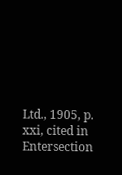Ltd., 1905, p. xxi, cited in Entersection